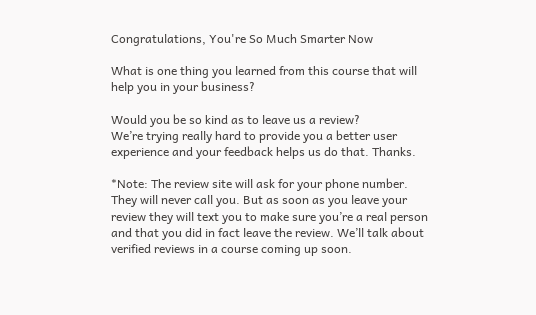Congratulations, You're So Much Smarter Now

What is one thing you learned from this course that will help you in your business?

Would you be so kind as to leave us a review?
We’re trying really hard to provide you a better user experience and your feedback helps us do that. Thanks.

*Note: The review site will ask for your phone number. They will never call you. But as soon as you leave your review they will text you to make sure you’re a real person and that you did in fact leave the review. We’ll talk about verified reviews in a course coming up soon.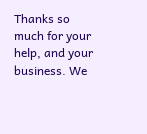Thanks so much for your help, and your business. We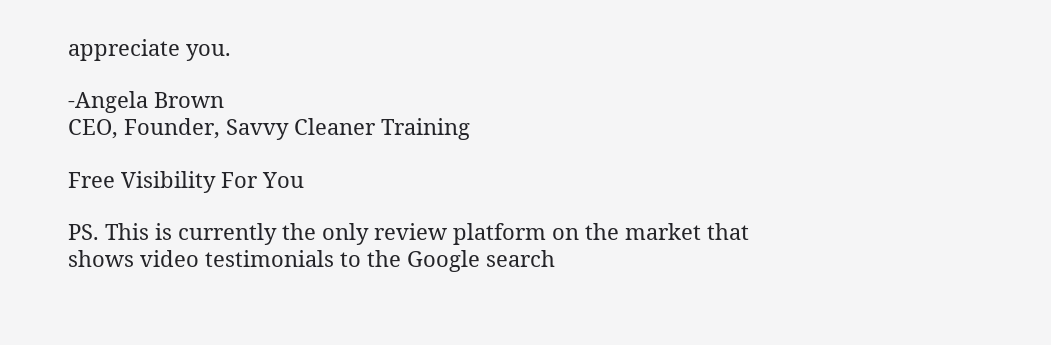appreciate you.

-Angela Brown
CEO, Founder, Savvy Cleaner Training

Free Visibility For You

PS. This is currently the only review platform on the market that shows video testimonials to the Google search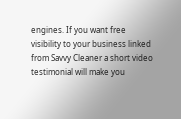engines. If you want free visibility to your business linked from Savvy Cleaner a short video testimonial will make you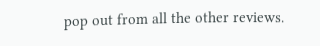pop out from all the other reviews.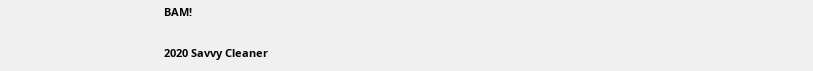BAM!

2020 Savvy Cleaner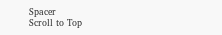Spacer
Scroll to Top